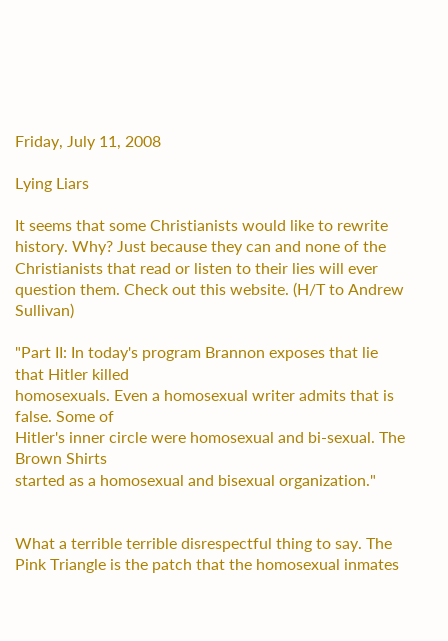Friday, July 11, 2008

Lying Liars

It seems that some Christianists would like to rewrite history. Why? Just because they can and none of the Christianists that read or listen to their lies will ever question them. Check out this website. (H/T to Andrew Sullivan)

"Part II: In today's program Brannon exposes that lie that Hitler killed
homosexuals. Even a homosexual writer admits that is false. Some of
Hitler's inner circle were homosexual and bi-sexual. The Brown Shirts
started as a homosexual and bisexual organization."


What a terrible terrible disrespectful thing to say. The Pink Triangle is the patch that the homosexual inmates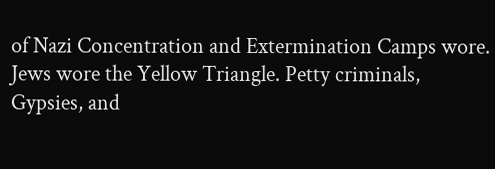of Nazi Concentration and Extermination Camps wore. Jews wore the Yellow Triangle. Petty criminals, Gypsies, and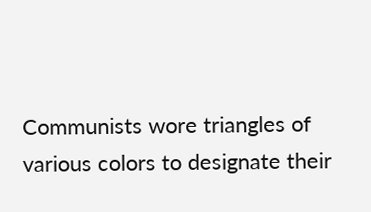Communists wore triangles of various colors to designate their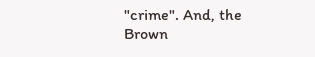"crime". And, the Brown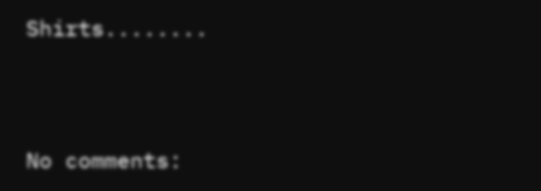Shirts........



No comments: